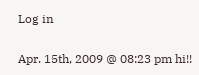Log in

Apr. 15th, 2009 @ 08:23 pm hi!!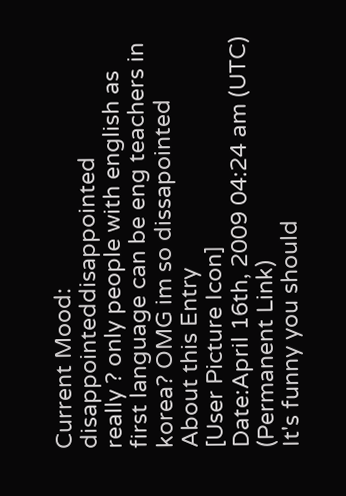Current Mood: disappointeddisappointed
really ? only people with english as first language can be eng teachers in korea? OMG im so dissapointed
About this Entry
[User Picture Icon]
Date:April 16th, 2009 04:24 am (UTC)
(Permanent Link)
It's funny you should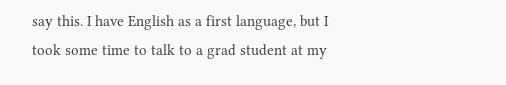say this. I have English as a first language, but I took some time to talk to a grad student at my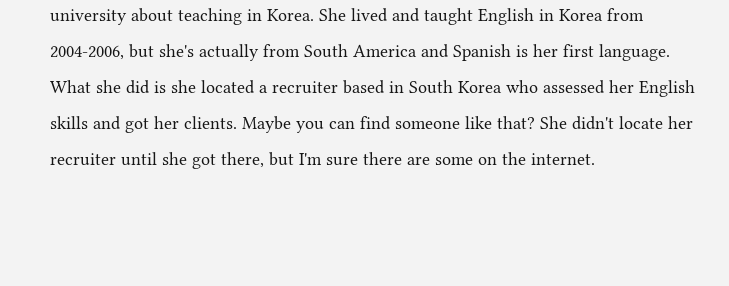university about teaching in Korea. She lived and taught English in Korea from 2004-2006, but she's actually from South America and Spanish is her first language. What she did is she located a recruiter based in South Korea who assessed her English skills and got her clients. Maybe you can find someone like that? She didn't locate her recruiter until she got there, but I'm sure there are some on the internet.